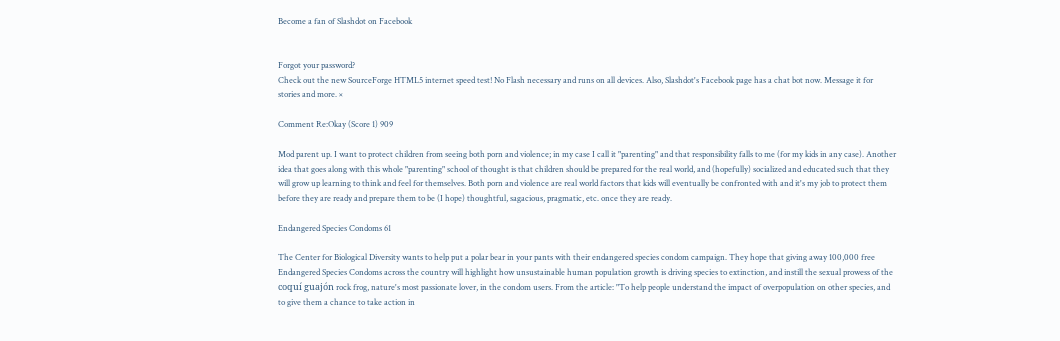Become a fan of Slashdot on Facebook


Forgot your password?
Check out the new SourceForge HTML5 internet speed test! No Flash necessary and runs on all devices. Also, Slashdot's Facebook page has a chat bot now. Message it for stories and more. ×

Comment Re:Okay (Score 1) 909

Mod parent up. I want to protect children from seeing both porn and violence; in my case I call it "parenting" and that responsibility falls to me (for my kids in any case). Another idea that goes along with this whole "parenting" school of thought is that children should be prepared for the real world, and (hopefully) socialized and educated such that they will grow up learning to think and feel for themselves. Both porn and violence are real world factors that kids will eventually be confronted with and it's my job to protect them before they are ready and prepare them to be (I hope) thoughtful, sagacious, pragmatic, etc. once they are ready.

Endangered Species Condoms 61

The Center for Biological Diversity wants to help put a polar bear in your pants with their endangered species condom campaign. They hope that giving away 100,000 free Endangered Species Condoms across the country will highlight how unsustainable human population growth is driving species to extinction, and instill the sexual prowess of the coquí guajón rock frog, nature's most passionate lover, in the condom users. From the article: "To help people understand the impact of overpopulation on other species, and to give them a chance to take action in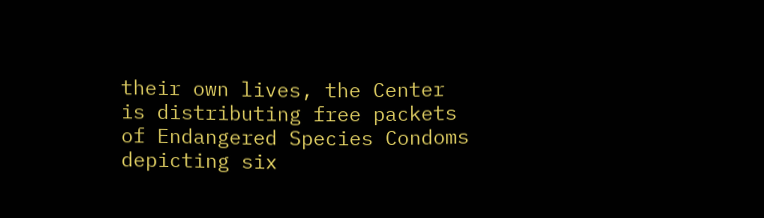their own lives, the Center is distributing free packets of Endangered Species Condoms depicting six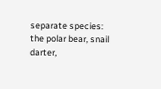separate species: the polar bear, snail darter,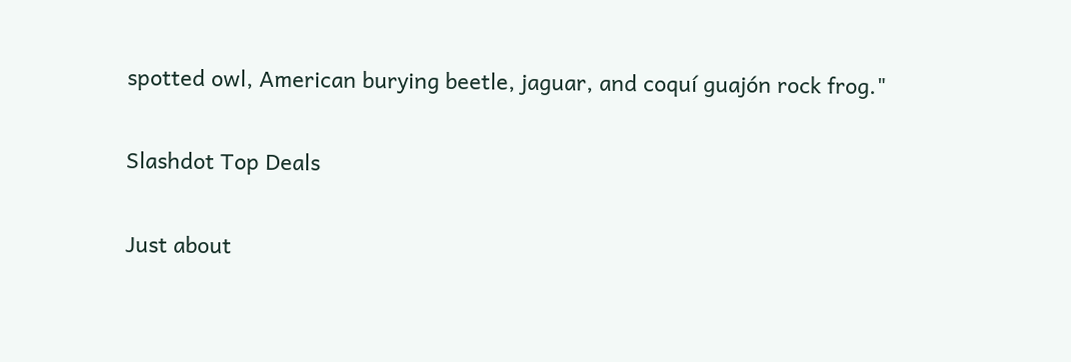spotted owl, American burying beetle, jaguar, and coquí guajón rock frog."

Slashdot Top Deals

Just about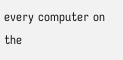every computer on the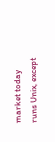market today runs Unix, except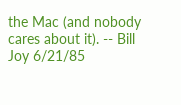the Mac (and nobody cares about it). -- Bill Joy 6/21/85